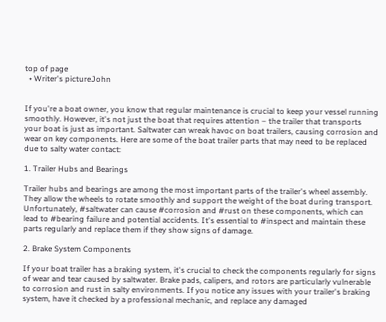top of page
  • Writer's pictureJohn


If you're a boat owner, you know that regular maintenance is crucial to keep your vessel running smoothly. However, it's not just the boat that requires attention – the trailer that transports your boat is just as important. Saltwater can wreak havoc on boat trailers, causing corrosion and wear on key components. Here are some of the boat trailer parts that may need to be replaced due to salty water contact:

1. Trailer Hubs and Bearings

Trailer hubs and bearings are among the most important parts of the trailer's wheel assembly. They allow the wheels to rotate smoothly and support the weight of the boat during transport. Unfortunately, #saltwater can cause #corrosion and #rust on these components, which can lead to #bearing failure and potential accidents. It's essential to #inspect and maintain these parts regularly and replace them if they show signs of damage.

2. Brake System Components

If your boat trailer has a braking system, it's crucial to check the components regularly for signs of wear and tear caused by saltwater. Brake pads, calipers, and rotors are particularly vulnerable to corrosion and rust in salty environments. If you notice any issues with your trailer's braking system, have it checked by a professional mechanic, and replace any damaged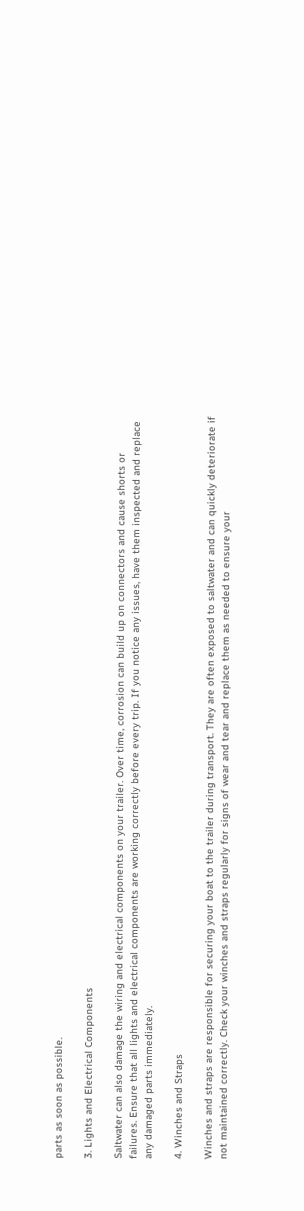parts as soon as possible.

3. Lights and Electrical Components

Saltwater can also damage the wiring and electrical components on your trailer. Over time, corrosion can build up on connectors and cause shorts or failures. Ensure that all lights and electrical components are working correctly before every trip. If you notice any issues, have them inspected and replace any damaged parts immediately.

4. Winches and Straps

Winches and straps are responsible for securing your boat to the trailer during transport. They are often exposed to saltwater and can quickly deteriorate if not maintained correctly. Check your winches and straps regularly for signs of wear and tear and replace them as needed to ensure your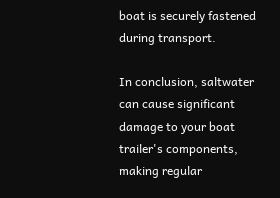boat is securely fastened during transport.

In conclusion, saltwater can cause significant damage to your boat trailer's components, making regular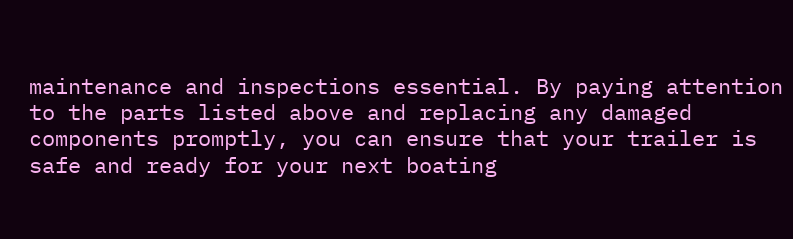maintenance and inspections essential. By paying attention to the parts listed above and replacing any damaged components promptly, you can ensure that your trailer is safe and ready for your next boating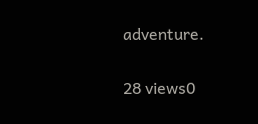adventure.

28 views0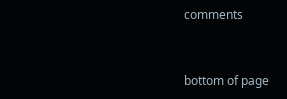comments


bottom of page